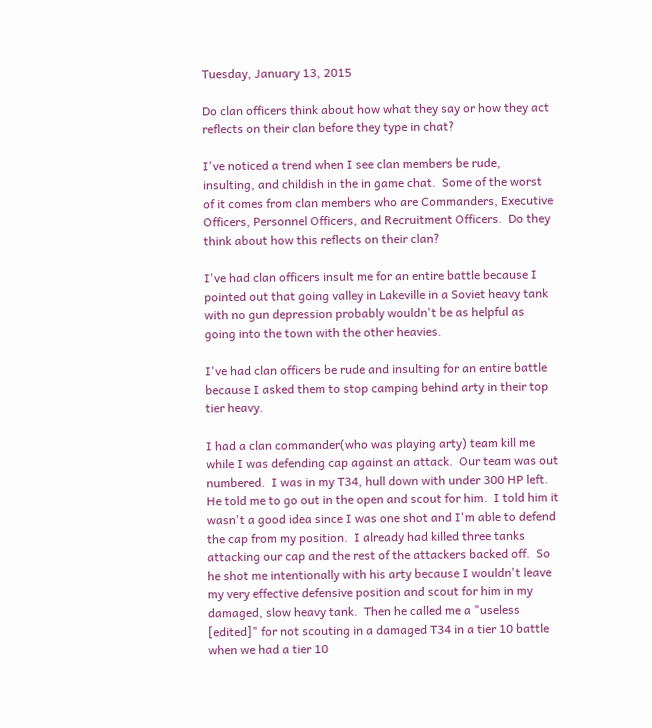Tuesday, January 13, 2015

Do clan officers think about how what they say or how they act reflects on their clan before they type in chat?

I've noticed a trend when I see clan members be rude, insulting, and childish in the in game chat.  Some of the worst of it comes from clan members who are Commanders, Executive Officers, Personnel Officers, and Recruitment Officers.  Do they think about how this reflects on their clan?

I've had clan officers insult me for an entire battle because I pointed out that going valley in Lakeville in a Soviet heavy tank with no gun depression probably wouldn't be as helpful as going into the town with the other heavies.

I've had clan officers be rude and insulting for an entire battle because I asked them to stop camping behind arty in their top tier heavy.

I had a clan commander(who was playing arty) team kill me while I was defending cap against an attack.  Our team was out numbered.  I was in my T34, hull down with under 300 HP left.  He told me to go out in the open and scout for him.  I told him it wasn't a good idea since I was one shot and I'm able to defend the cap from my position.  I already had killed three tanks attacking our cap and the rest of the attackers backed off.  So he shot me intentionally with his arty because I wouldn't leave my very effective defensive position and scout for him in my damaged, slow heavy tank.  Then he called me a "useless [edited]" for not scouting in a damaged T34 in a tier 10 battle when we had a tier 10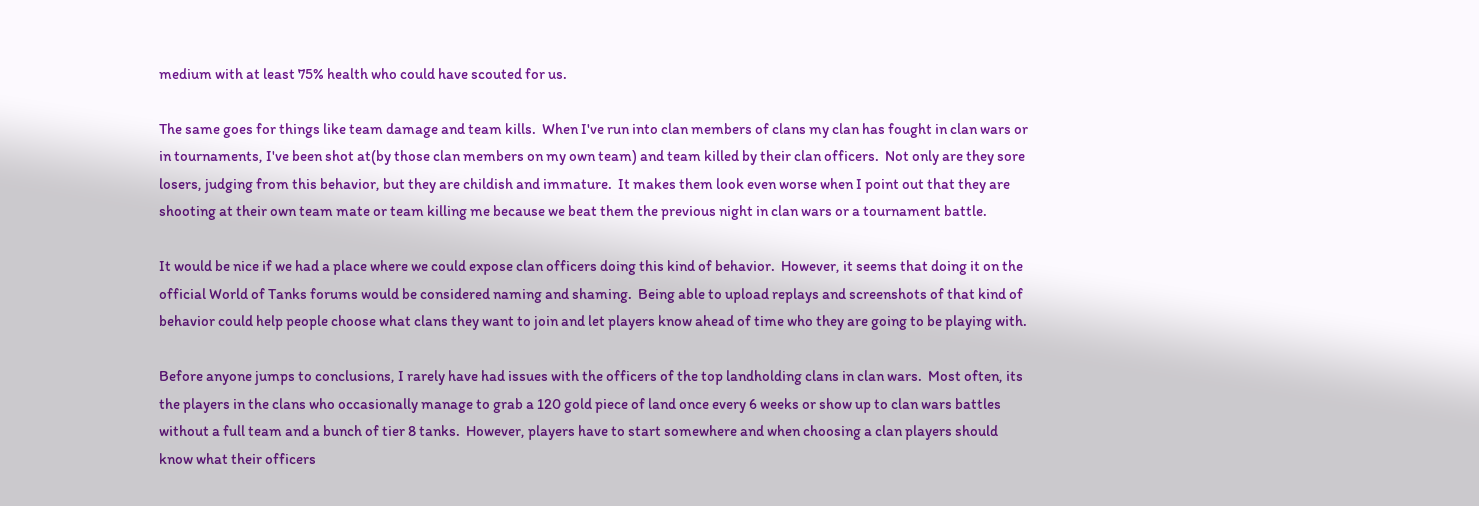medium with at least 75% health who could have scouted for us.

The same goes for things like team damage and team kills.  When I've run into clan members of clans my clan has fought in clan wars or in tournaments, I've been shot at(by those clan members on my own team) and team killed by their clan officers.  Not only are they sore losers, judging from this behavior, but they are childish and immature.  It makes them look even worse when I point out that they are shooting at their own team mate or team killing me because we beat them the previous night in clan wars or a tournament battle.

It would be nice if we had a place where we could expose clan officers doing this kind of behavior.  However, it seems that doing it on the official World of Tanks forums would be considered naming and shaming.  Being able to upload replays and screenshots of that kind of behavior could help people choose what clans they want to join and let players know ahead of time who they are going to be playing with.

Before anyone jumps to conclusions, I rarely have had issues with the officers of the top landholding clans in clan wars.  Most often, its the players in the clans who occasionally manage to grab a 120 gold piece of land once every 6 weeks or show up to clan wars battles without a full team and a bunch of tier 8 tanks.  However, players have to start somewhere and when choosing a clan players should know what their officers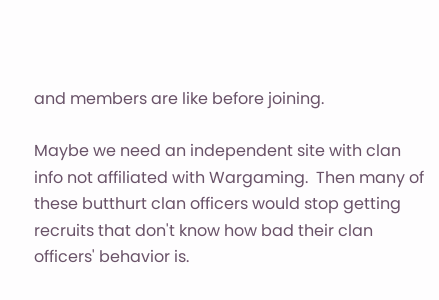and members are like before joining.

Maybe we need an independent site with clan info not affiliated with Wargaming.  Then many of these butthurt clan officers would stop getting recruits that don't know how bad their clan officers' behavior is.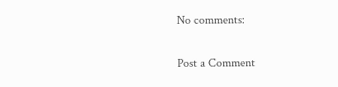No comments:

Post a Comment